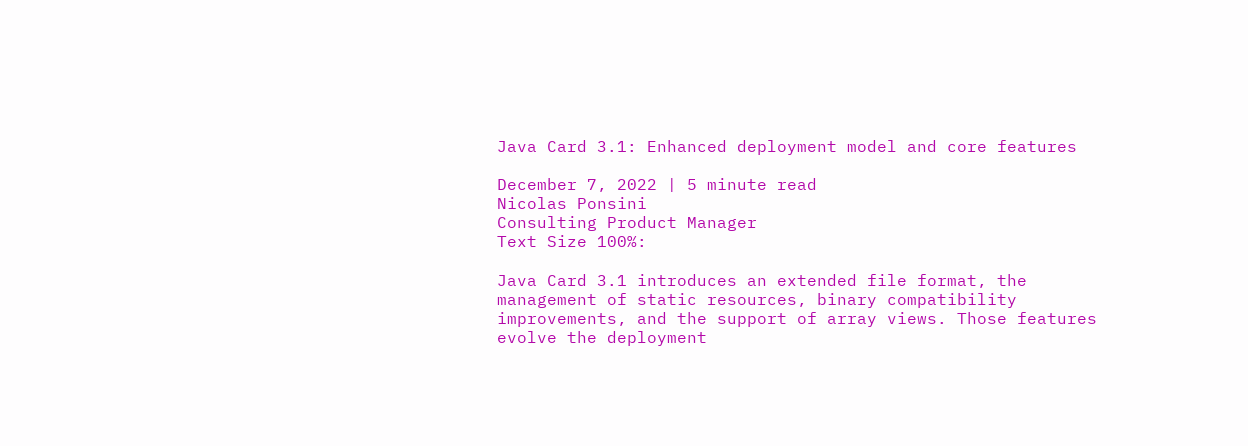Java Card 3.1: Enhanced deployment model and core features

December 7, 2022 | 5 minute read
Nicolas Ponsini
Consulting Product Manager
Text Size 100%:

Java Card 3.1 introduces an extended file format, the management of static resources, binary compatibility improvements, and the support of array views. Those features evolve the deployment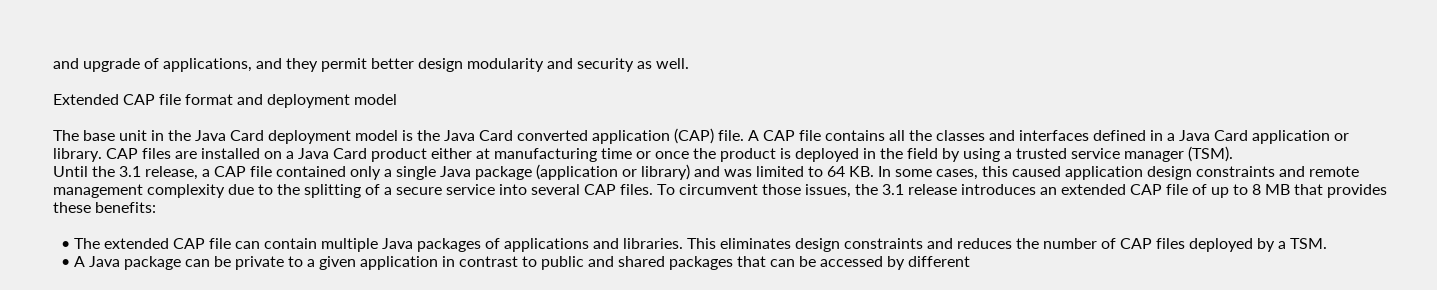and upgrade of applications, and they permit better design modularity and security as well.

Extended CAP file format and deployment model

The base unit in the Java Card deployment model is the Java Card converted application (CAP) file. A CAP file contains all the classes and interfaces defined in a Java Card application or library. CAP files are installed on a Java Card product either at manufacturing time or once the product is deployed in the field by using a trusted service manager (TSM).
Until the 3.1 release, a CAP file contained only a single Java package (application or library) and was limited to 64 KB. In some cases, this caused application design constraints and remote management complexity due to the splitting of a secure service into several CAP files. To circumvent those issues, the 3.1 release introduces an extended CAP file of up to 8 MB that provides these benefits:

  • The extended CAP file can contain multiple Java packages of applications and libraries. This eliminates design constraints and reduces the number of CAP files deployed by a TSM.
  • A Java package can be private to a given application in contrast to public and shared packages that can be accessed by different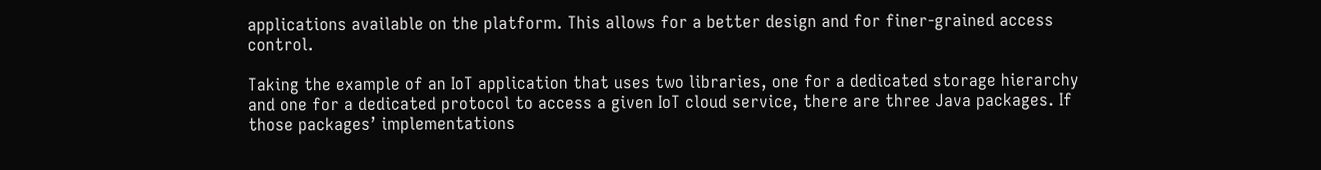applications available on the platform. This allows for a better design and for finer-grained access control.

Taking the example of an IoT application that uses two libraries, one for a dedicated storage hierarchy and one for a dedicated protocol to access a given IoT cloud service, there are three Java packages. If those packages’ implementations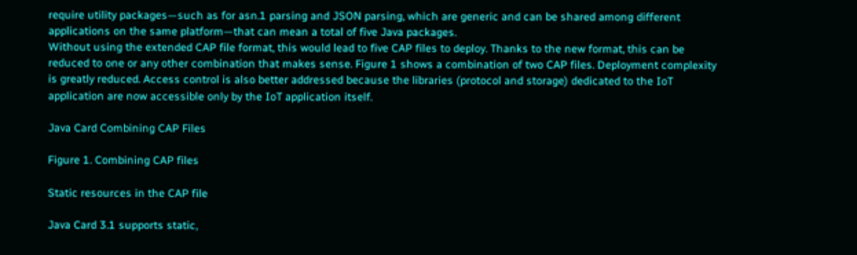require utility packages—such as for asn.1 parsing and JSON parsing, which are generic and can be shared among different applications on the same platform—that can mean a total of five Java packages.
Without using the extended CAP file format, this would lead to five CAP files to deploy. Thanks to the new format, this can be reduced to one or any other combination that makes sense. Figure 1 shows a combination of two CAP files. Deployment complexity is greatly reduced. Access control is also better addressed because the libraries (protocol and storage) dedicated to the IoT application are now accessible only by the IoT application itself.

Java Card Combining CAP Files

Figure 1. Combining CAP files

Static resources in the CAP file

Java Card 3.1 supports static,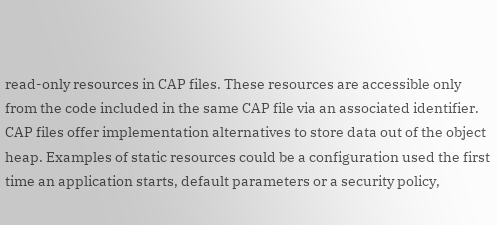read-only resources in CAP files. These resources are accessible only from the code included in the same CAP file via an associated identifier. CAP files offer implementation alternatives to store data out of the object heap. Examples of static resources could be a configuration used the first time an application starts, default parameters or a security policy,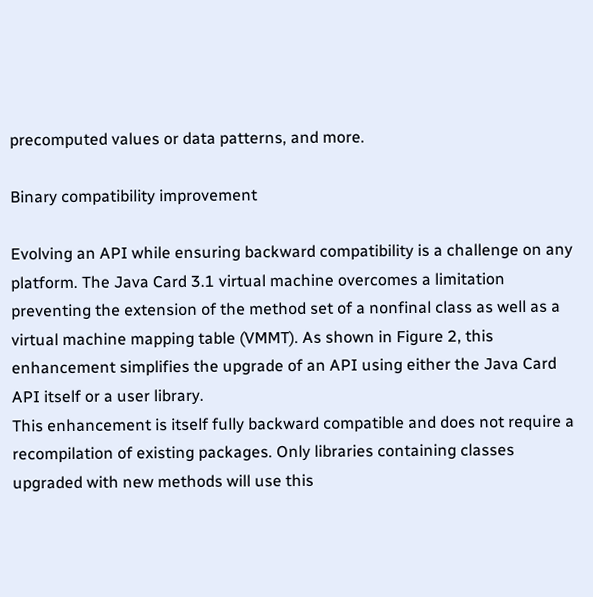precomputed values or data patterns, and more.

Binary compatibility improvement

Evolving an API while ensuring backward compatibility is a challenge on any platform. The Java Card 3.1 virtual machine overcomes a limitation preventing the extension of the method set of a nonfinal class as well as a virtual machine mapping table (VMMT). As shown in Figure 2, this enhancement simplifies the upgrade of an API using either the Java Card API itself or a user library.
This enhancement is itself fully backward compatible and does not require a recompilation of existing packages. Only libraries containing classes upgraded with new methods will use this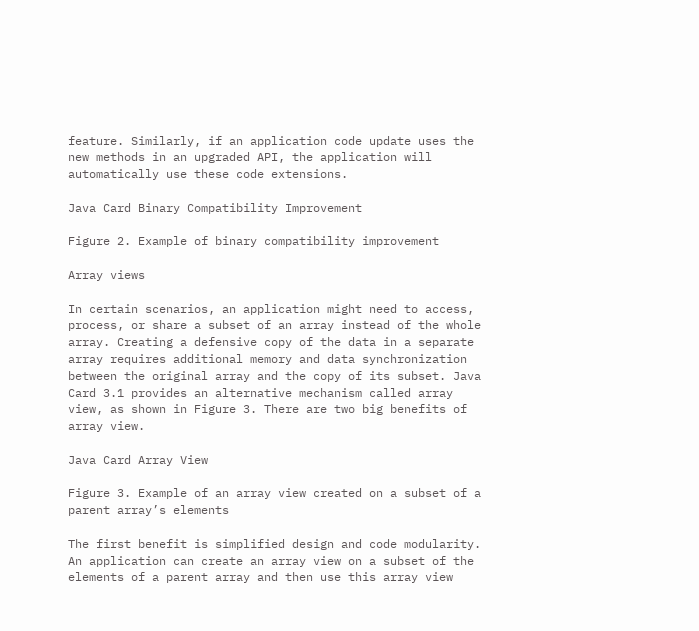feature. Similarly, if an application code update uses the new methods in an upgraded API, the application will automatically use these code extensions.

Java Card Binary Compatibility Improvement

Figure 2. Example of binary compatibility improvement

Array views

In certain scenarios, an application might need to access, process, or share a subset of an array instead of the whole array. Creating a defensive copy of the data in a separate array requires additional memory and data synchronization between the original array and the copy of its subset. Java Card 3.1 provides an alternative mechanism called array view, as shown in Figure 3. There are two big benefits of array view.

Java Card Array View

Figure 3. Example of an array view created on a subset of a parent array’s elements

The first benefit is simplified design and code modularity. An application can create an array view on a subset of the elements of a parent array and then use this array view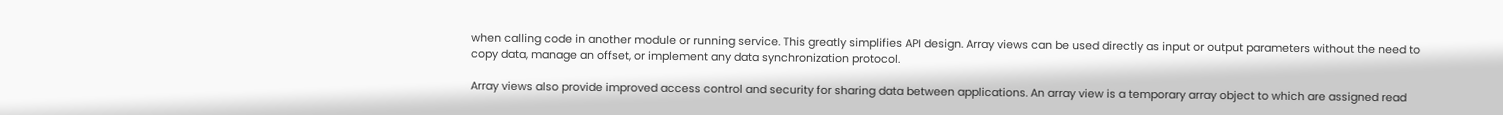when calling code in another module or running service. This greatly simplifies API design. Array views can be used directly as input or output parameters without the need to copy data, manage an offset, or implement any data synchronization protocol.

Array views also provide improved access control and security for sharing data between applications. An array view is a temporary array object to which are assigned read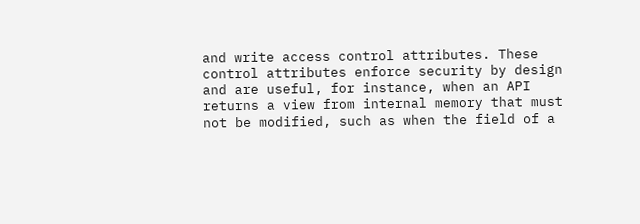and write access control attributes. These control attributes enforce security by design and are useful, for instance, when an API returns a view from internal memory that must not be modified, such as when the field of a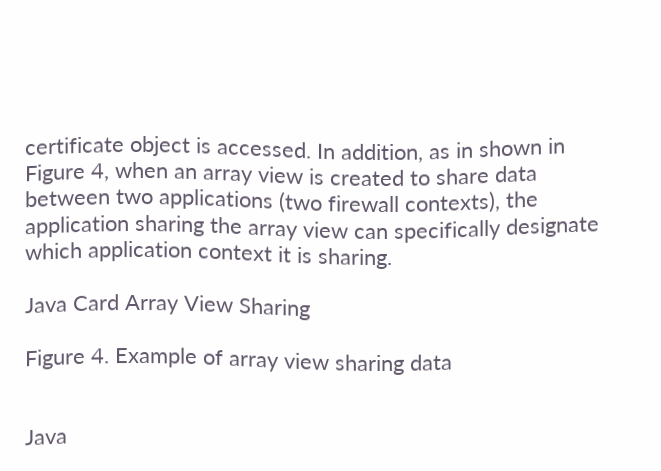certificate object is accessed. In addition, as in shown in Figure 4, when an array view is created to share data between two applications (two firewall contexts), the application sharing the array view can specifically designate which application context it is sharing.

Java Card Array View Sharing

Figure 4. Example of array view sharing data


Java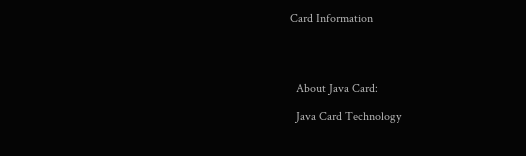Card Information




  About Java Card:

  Java Card Technology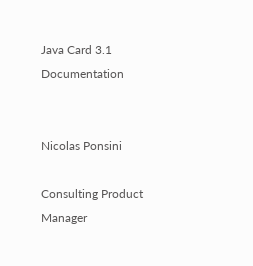Java Card 3.1 Documentation


Nicolas Ponsini

Consulting Product Manager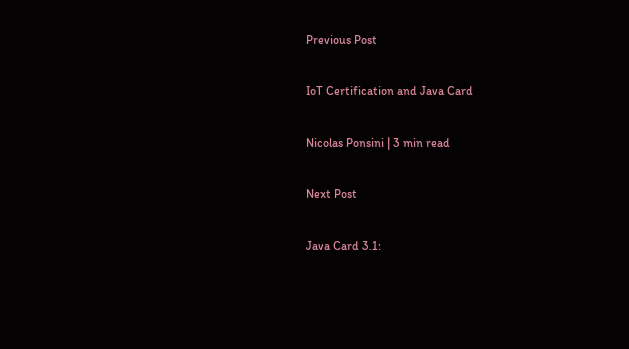Previous Post

IoT Certification and Java Card

Nicolas Ponsini | 3 min read

Next Post

Java Card 3.1: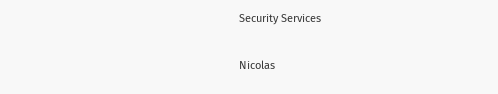Security Services

Nicolas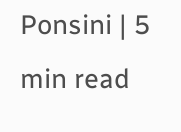Ponsini | 5 min read